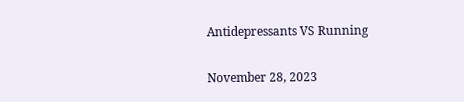Antidepressants VS Running

November 28, 2023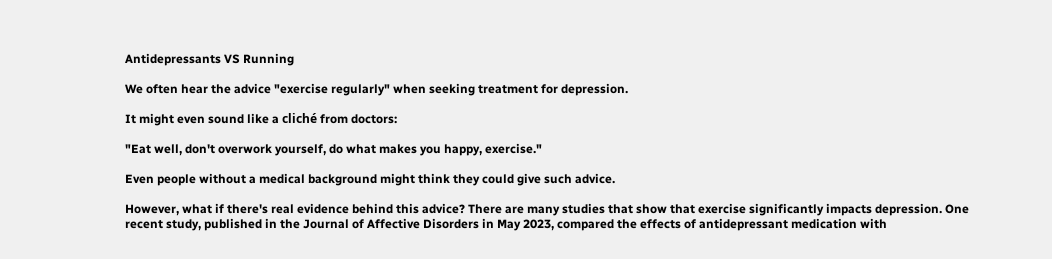Antidepressants VS Running

We often hear the advice "exercise regularly" when seeking treatment for depression.

It might even sound like a cliché from doctors:

"Eat well, don't overwork yourself, do what makes you happy, exercise."

Even people without a medical background might think they could give such advice.

However, what if there's real evidence behind this advice? There are many studies that show that exercise significantly impacts depression. One recent study, published in the Journal of Affective Disorders in May 2023, compared the effects of antidepressant medication with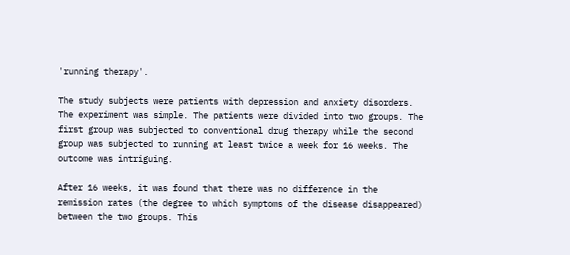'running therapy'.

The study subjects were patients with depression and anxiety disorders. The experiment was simple. The patients were divided into two groups. The first group was subjected to conventional drug therapy while the second group was subjected to running at least twice a week for 16 weeks. The outcome was intriguing.

After 16 weeks, it was found that there was no difference in the remission rates (the degree to which symptoms of the disease disappeared) between the two groups. This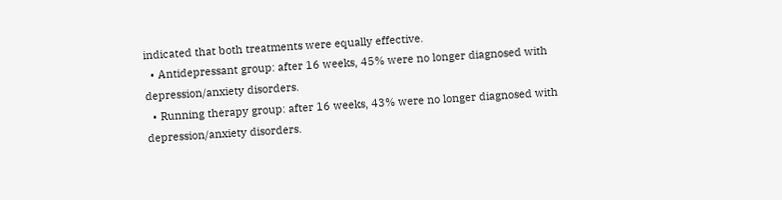indicated that both treatments were equally effective.
  • Antidepressant group: after 16 weeks, 45% were no longer diagnosed with depression/anxiety disorders.
  • Running therapy group: after 16 weeks, 43% were no longer diagnosed with depression/anxiety disorders.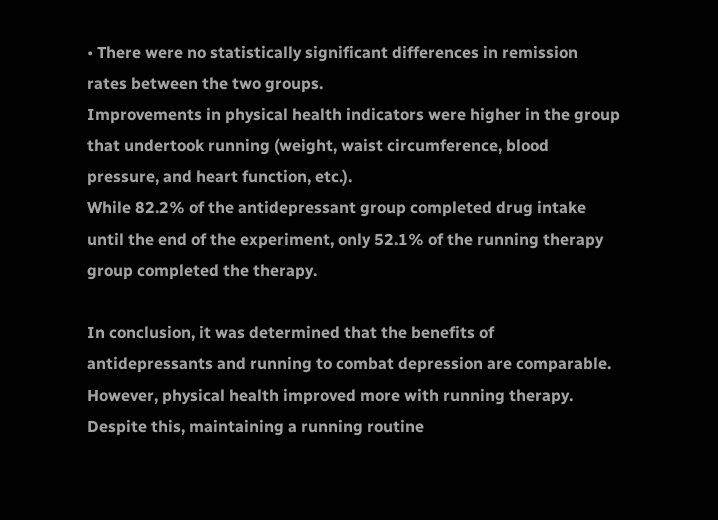• There were no statistically significant differences in remission rates between the two groups.
Improvements in physical health indicators were higher in the group that undertook running (weight, waist circumference, blood pressure, and heart function, etc.).
While 82.2% of the antidepressant group completed drug intake until the end of the experiment, only 52.1% of the running therapy group completed the therapy.

In conclusion, it was determined that the benefits of antidepressants and running to combat depression are comparable. However, physical health improved more with running therapy. Despite this, maintaining a running routine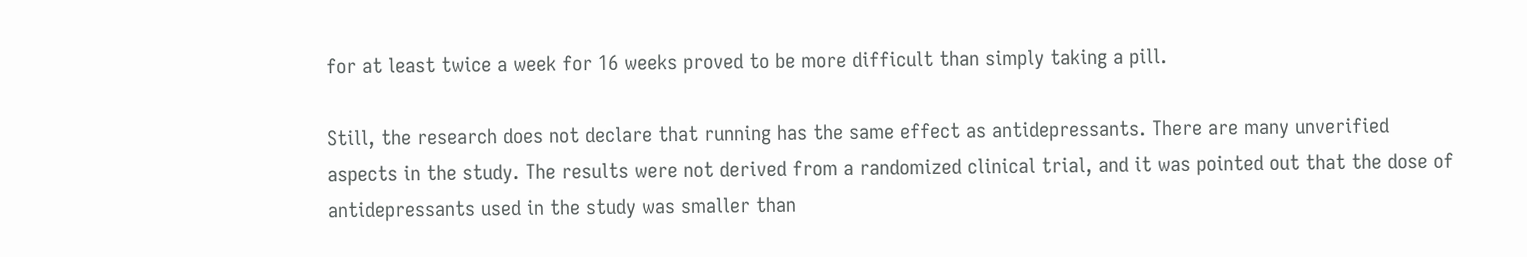for at least twice a week for 16 weeks proved to be more difficult than simply taking a pill.

Still, the research does not declare that running has the same effect as antidepressants. There are many unverified aspects in the study. The results were not derived from a randomized clinical trial, and it was pointed out that the dose of antidepressants used in the study was smaller than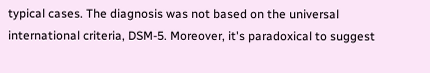typical cases. The diagnosis was not based on the universal international criteria, DSM-5. Moreover, it's paradoxical to suggest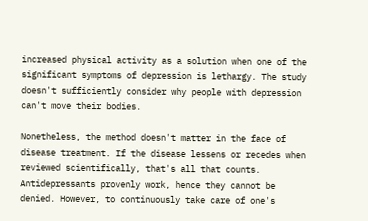increased physical activity as a solution when one of the significant symptoms of depression is lethargy. The study doesn't sufficiently consider why people with depression can't move their bodies.

Nonetheless, the method doesn't matter in the face of disease treatment. If the disease lessens or recedes when reviewed scientifically, that's all that counts. Antidepressants provenly work, hence they cannot be denied. However, to continuously take care of one's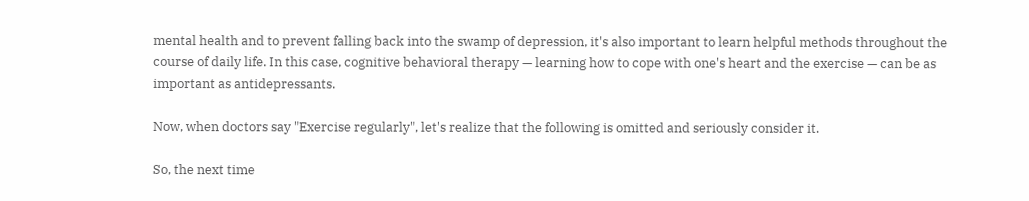mental health and to prevent falling back into the swamp of depression, it's also important to learn helpful methods throughout the course of daily life. In this case, cognitive behavioral therapy — learning how to cope with one's heart and the exercise — can be as important as antidepressants.

Now, when doctors say "Exercise regularly", let's realize that the following is omitted and seriously consider it.

So, the next time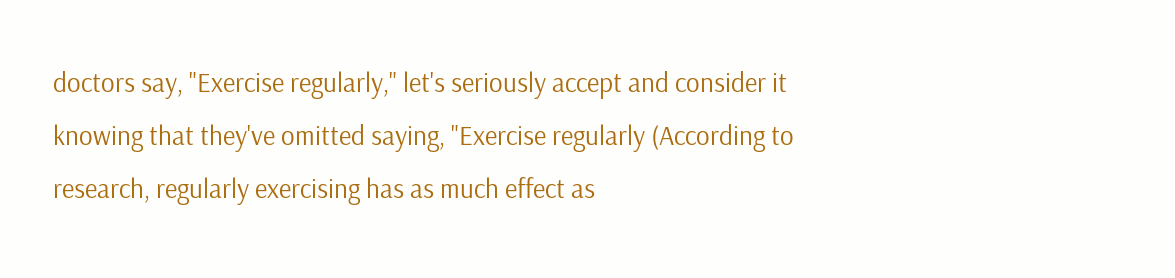doctors say, "Exercise regularly," let's seriously accept and consider it knowing that they've omitted saying, "Exercise regularly (According to research, regularly exercising has as much effect as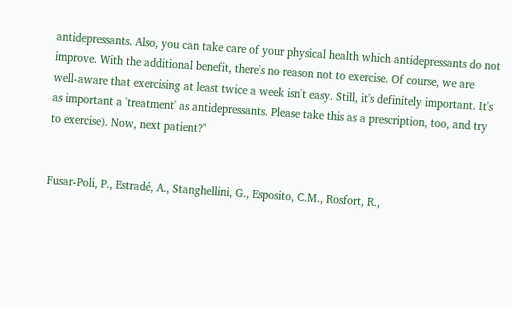antidepressants. Also, you can take care of your physical health which antidepressants do not improve. With the additional benefit, there's no reason not to exercise. Of course, we are well-aware that exercising at least twice a week isn't easy. Still, it's definitely important. It's as important a 'treatment' as antidepressants. Please take this as a prescription, too, and try to exercise). Now, next patient?"


Fusar-Poli, P., Estradé, A., Stanghellini, G., Esposito, C.M., Rosfort, R.,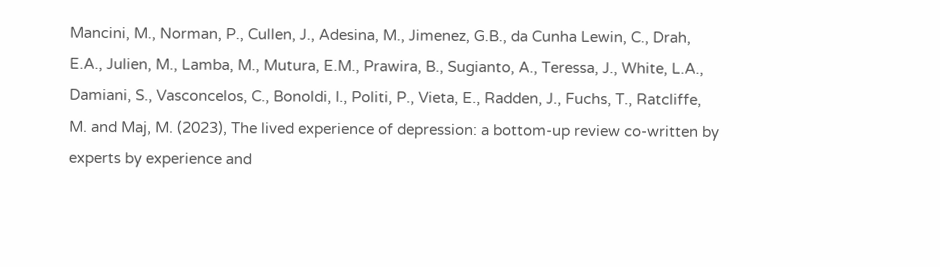Mancini, M., Norman, P., Cullen, J., Adesina, M., Jimenez, G.B., da Cunha Lewin, C., Drah, E.A., Julien, M., Lamba, M., Mutura, E.M., Prawira, B., Sugianto, A., Teressa, J., White, L.A., Damiani, S., Vasconcelos, C., Bonoldi, I., Politi, P., Vieta, E., Radden, J., Fuchs, T., Ratcliffe, M. and Maj, M. (2023), The lived experience of depression: a bottom-up review co-written by experts by experience and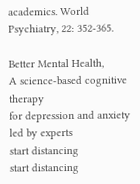academics. World Psychiatry, 22: 352-365.

Better Mental Health,
A science-based cognitive therapy
for depression and anxiety led by experts
start distancing
start distancing